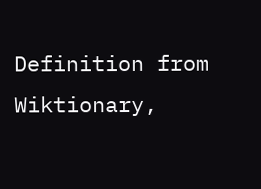Definition from Wiktionary,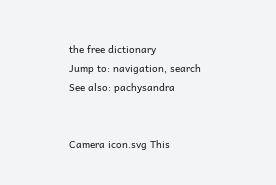the free dictionary
Jump to: navigation, search
See also: pachysandra


Camera icon.svg This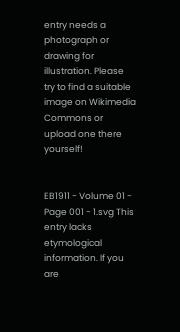entry needs a photograph or drawing for illustration. Please try to find a suitable image on Wikimedia Commons or upload one there yourself!


EB1911 - Volume 01 - Page 001 - 1.svg This entry lacks etymological information. If you are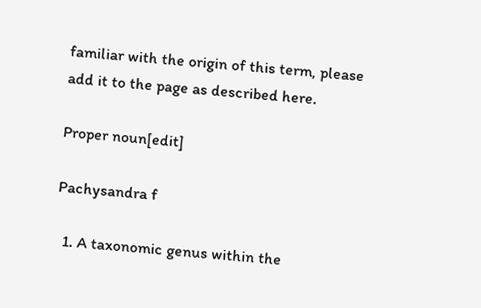familiar with the origin of this term, please add it to the page as described here.

Proper noun[edit]

Pachysandra f

  1. A taxonomic genus within the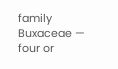family Buxaceae — four or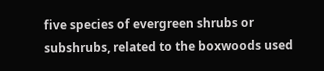five species of evergreen shrubs or subshrubs, related to the boxwoods used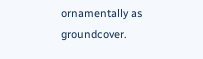ornamentally as groundcover.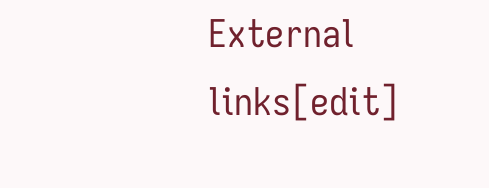External links[edit]